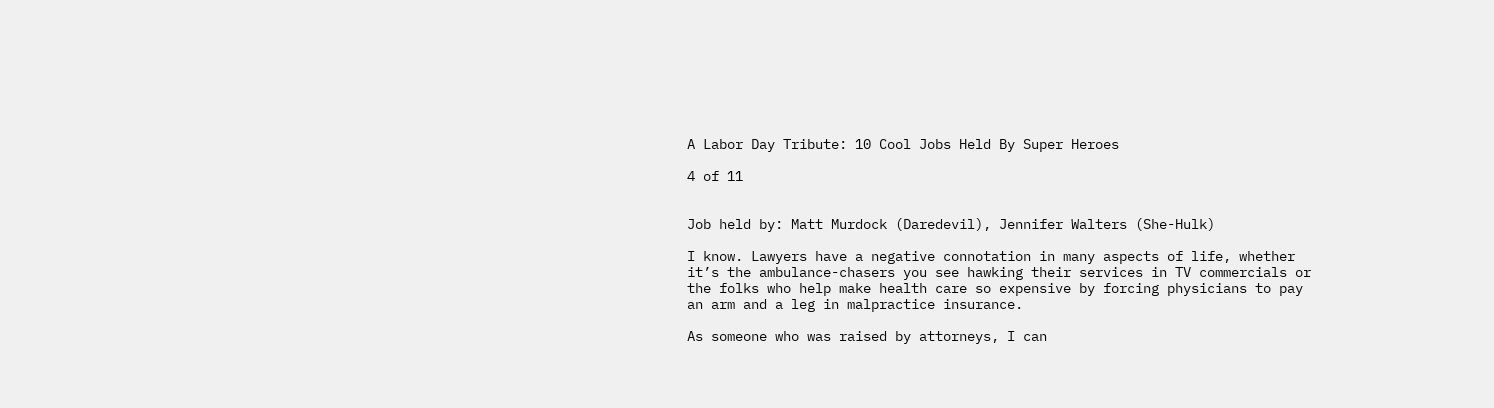A Labor Day Tribute: 10 Cool Jobs Held By Super Heroes

4 of 11


Job held by: Matt Murdock (Daredevil), Jennifer Walters (She-Hulk)

I know. Lawyers have a negative connotation in many aspects of life, whether it’s the ambulance-chasers you see hawking their services in TV commercials or the folks who help make health care so expensive by forcing physicians to pay an arm and a leg in malpractice insurance.

As someone who was raised by attorneys, I can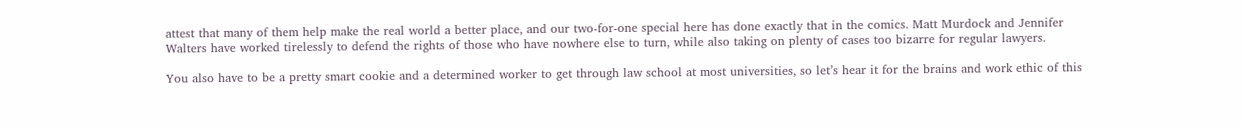attest that many of them help make the real world a better place, and our two-for-one special here has done exactly that in the comics. Matt Murdock and Jennifer Walters have worked tirelessly to defend the rights of those who have nowhere else to turn, while also taking on plenty of cases too bizarre for regular lawyers.

You also have to be a pretty smart cookie and a determined worker to get through law school at most universities, so let’s hear it for the brains and work ethic of this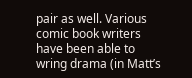pair as well. Various comic book writers have been able to wring drama (in Matt’s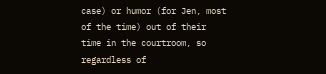case) or humor (for Jen, most of the time) out of their time in the courtroom, so regardless of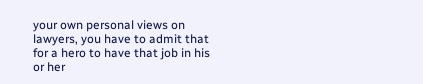your own personal views on lawyers, you have to admit that for a hero to have that job in his or her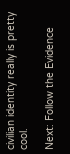civilian identity really is pretty cool.

Next: Follow the Evidence